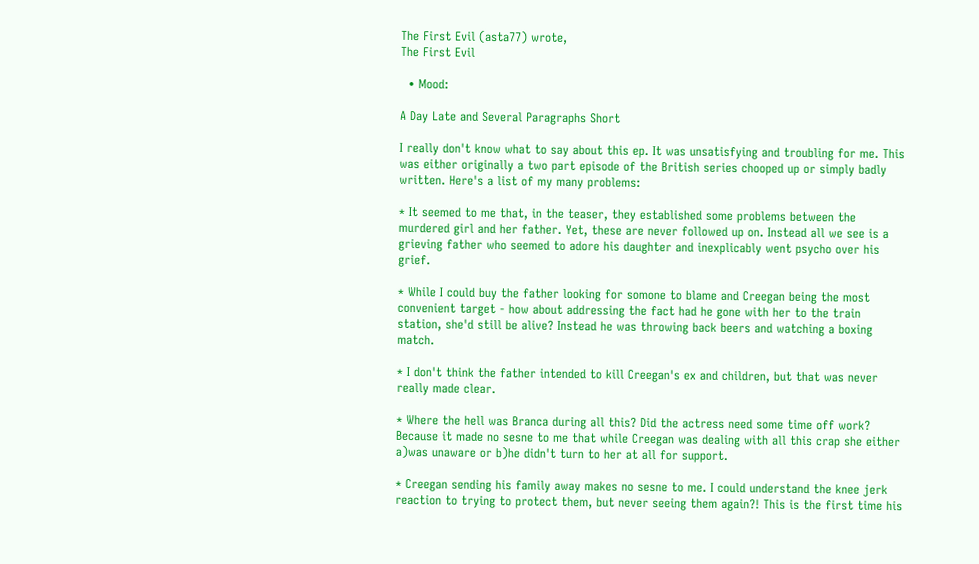The First Evil (asta77) wrote,
The First Evil

  • Mood:

A Day Late and Several Paragraphs Short

I really don't know what to say about this ep. It was unsatisfying and troubling for me. This was either originally a two part episode of the British series chooped up or simply badly written. Here's a list of my many problems:

* It seemed to me that, in the teaser, they established some problems between the murdered girl and her father. Yet, these are never followed up on. Instead all we see is a grieving father who seemed to adore his daughter and inexplicably went psycho over his grief.

* While I could buy the father looking for somone to blame and Creegan being the most convenient target - how about addressing the fact had he gone with her to the train station, she'd still be alive? Instead he was throwing back beers and watching a boxing match.

* I don't think the father intended to kill Creegan's ex and children, but that was never really made clear.

* Where the hell was Branca during all this? Did the actress need some time off work? Because it made no sesne to me that while Creegan was dealing with all this crap she either a)was unaware or b)he didn't turn to her at all for support.

* Creegan sending his family away makes no sesne to me. I could understand the knee jerk reaction to trying to protect them, but never seeing them again?! This is the first time his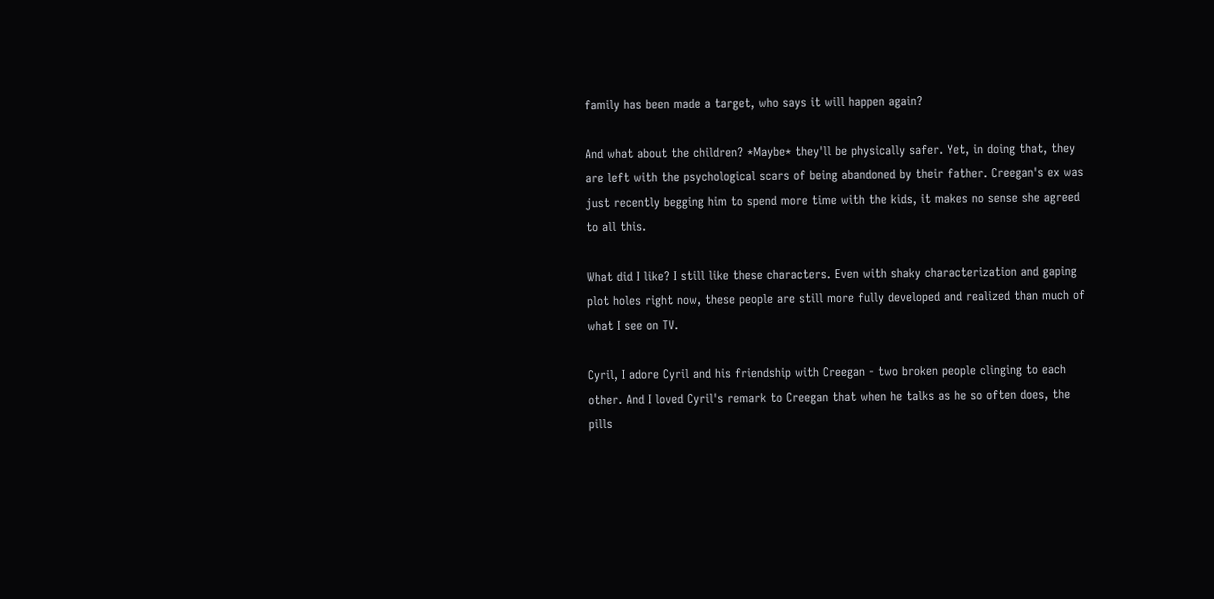family has been made a target, who says it will happen again?

And what about the children? *Maybe* they'll be physically safer. Yet, in doing that, they are left with the psychological scars of being abandoned by their father. Creegan's ex was just recently begging him to spend more time with the kids, it makes no sense she agreed to all this.

What did I like? I still like these characters. Even with shaky characterization and gaping plot holes right now, these people are still more fully developed and realized than much of what I see on TV.

Cyril, I adore Cyril and his friendship with Creegan - two broken people clinging to each other. And I loved Cyril's remark to Creegan that when he talks as he so often does, the pills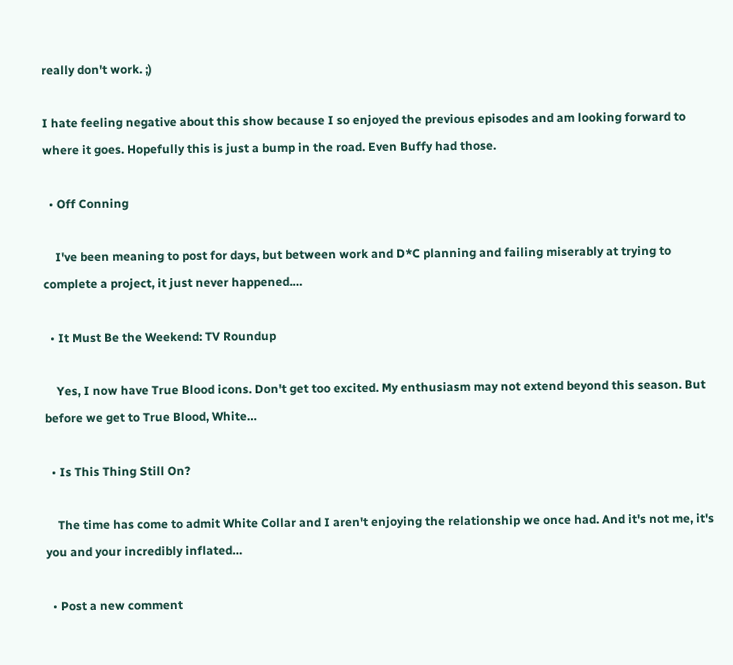really don't work. ;)

I hate feeling negative about this show because I so enjoyed the previous episodes and am looking forward to where it goes. Hopefully this is just a bump in the road. Even Buffy had those.

  • Off Conning

    I've been meaning to post for days, but between work and D*C planning and failing miserably at trying to complete a project, it just never happened.…

  • It Must Be the Weekend: TV Roundup

    Yes, I now have True Blood icons. Don't get too excited. My enthusiasm may not extend beyond this season. But before we get to True Blood, White…

  • Is This Thing Still On?

    The time has come to admit White Collar and I aren't enjoying the relationship we once had. And it's not me, it's you and your incredibly inflated…

  • Post a new comment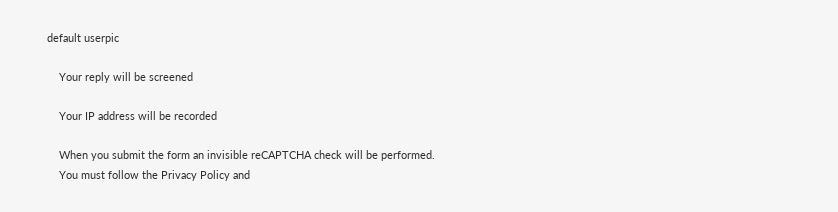default userpic

    Your reply will be screened

    Your IP address will be recorded

    When you submit the form an invisible reCAPTCHA check will be performed.
    You must follow the Privacy Policy and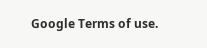Google Terms of use.